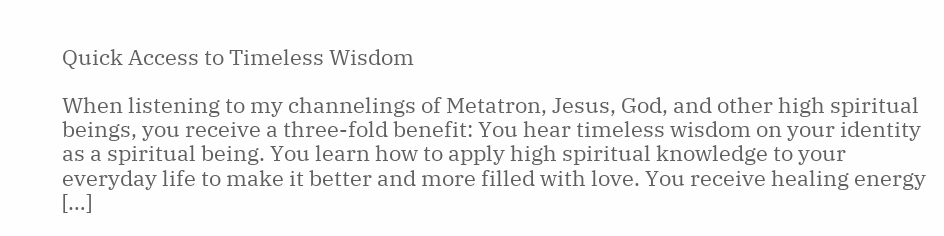Quick Access to Timeless Wisdom

When listening to my channelings of Metatron, Jesus, God, and other high spiritual beings, you receive a three-fold benefit: You hear timeless wisdom on your identity as a spiritual being. You learn how to apply high spiritual knowledge to your everyday life to make it better and more filled with love. You receive healing energy […]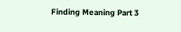Finding Meaning Part 3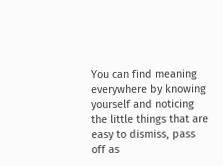You can find meaning everywhere by knowing yourself and noticing the little things that are easy to dismiss, pass off as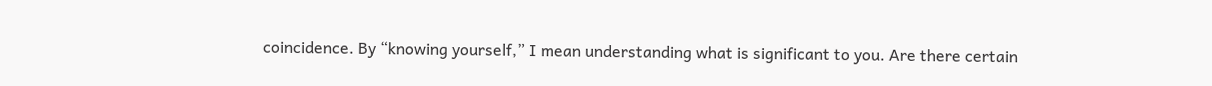coincidence. By “knowing yourself,” I mean understanding what is significant to you. Are there certain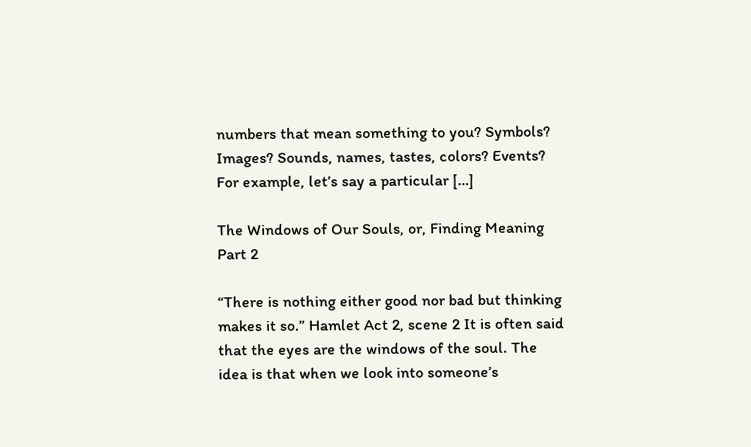numbers that mean something to you? Symbols? Images? Sounds, names, tastes, colors? Events? For example, let’s say a particular […]

The Windows of Our Souls, or, Finding Meaning Part 2

“There is nothing either good nor bad but thinking makes it so.” Hamlet Act 2, scene 2 It is often said that the eyes are the windows of the soul. The idea is that when we look into someone’s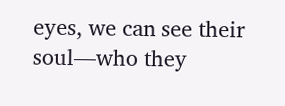eyes, we can see their soul—who they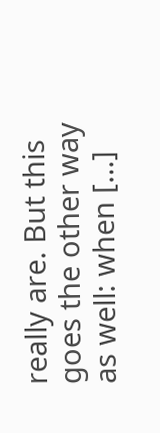really are. But this goes the other way as well: when […]